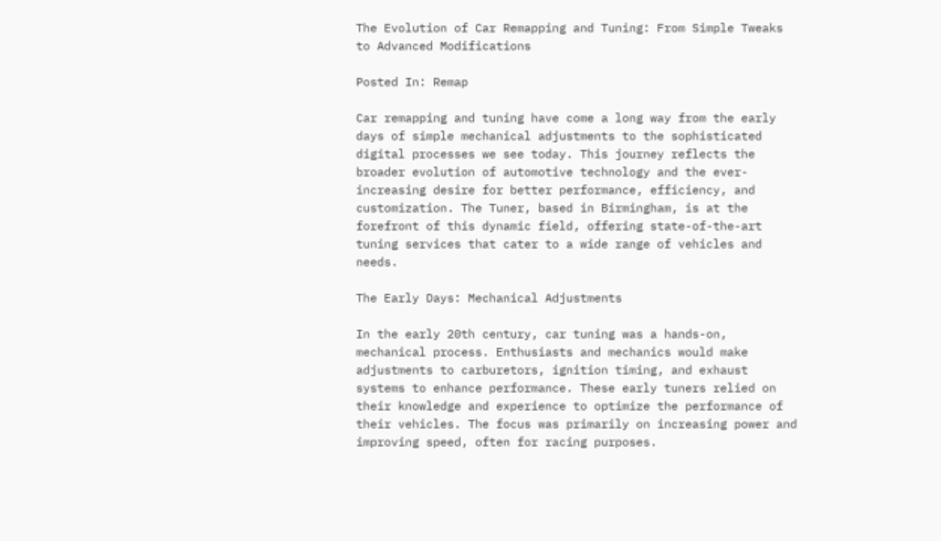The Evolution of Car Remapping and Tuning: From Simple Tweaks to Advanced Modifications

Posted In: Remap

Car remapping and tuning have come a long way from the early days of simple mechanical adjustments to the sophisticated digital processes we see today. This journey reflects the broader evolution of automotive technology and the ever-increasing desire for better performance, efficiency, and customization. The Tuner, based in Birmingham, is at the forefront of this dynamic field, offering state-of-the-art tuning services that cater to a wide range of vehicles and needs.

The Early Days: Mechanical Adjustments

In the early 20th century, car tuning was a hands-on, mechanical process. Enthusiasts and mechanics would make adjustments to carburetors, ignition timing, and exhaust systems to enhance performance. These early tuners relied on their knowledge and experience to optimize the performance of their vehicles. The focus was primarily on increasing power and improving speed, often for racing purposes.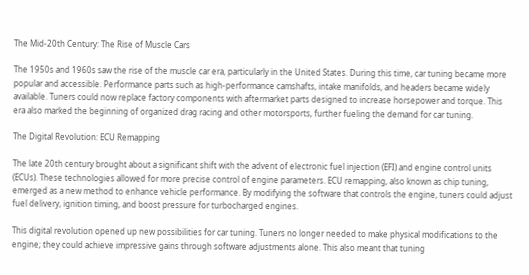The Mid-20th Century: The Rise of Muscle Cars

The 1950s and 1960s saw the rise of the muscle car era, particularly in the United States. During this time, car tuning became more popular and accessible. Performance parts such as high-performance camshafts, intake manifolds, and headers became widely available. Tuners could now replace factory components with aftermarket parts designed to increase horsepower and torque. This era also marked the beginning of organized drag racing and other motorsports, further fueling the demand for car tuning.

The Digital Revolution: ECU Remapping

The late 20th century brought about a significant shift with the advent of electronic fuel injection (EFI) and engine control units (ECUs). These technologies allowed for more precise control of engine parameters. ECU remapping, also known as chip tuning, emerged as a new method to enhance vehicle performance. By modifying the software that controls the engine, tuners could adjust fuel delivery, ignition timing, and boost pressure for turbocharged engines.

This digital revolution opened up new possibilities for car tuning. Tuners no longer needed to make physical modifications to the engine; they could achieve impressive gains through software adjustments alone. This also meant that tuning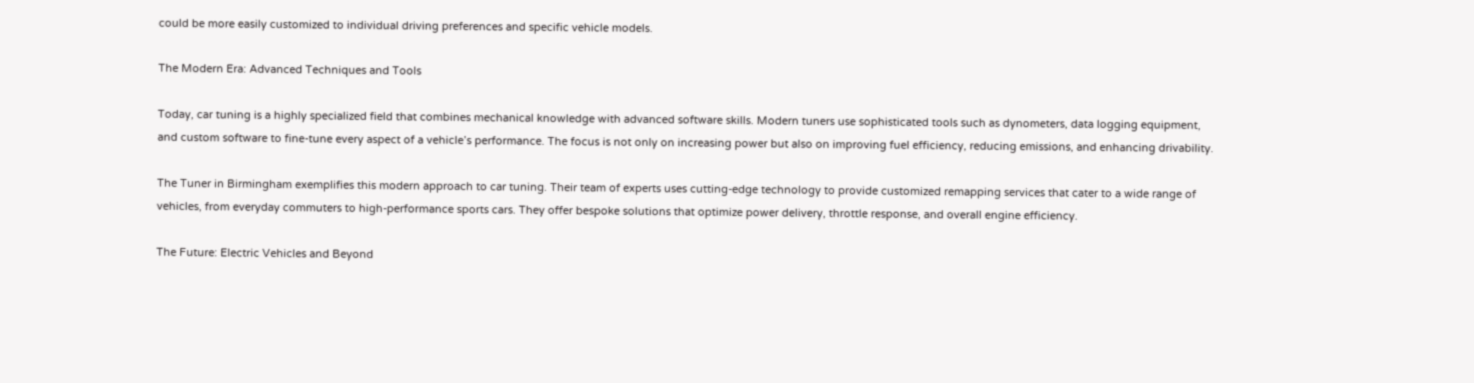could be more easily customized to individual driving preferences and specific vehicle models.

The Modern Era: Advanced Techniques and Tools

Today, car tuning is a highly specialized field that combines mechanical knowledge with advanced software skills. Modern tuners use sophisticated tools such as dynometers, data logging equipment, and custom software to fine-tune every aspect of a vehicle’s performance. The focus is not only on increasing power but also on improving fuel efficiency, reducing emissions, and enhancing drivability.

The Tuner in Birmingham exemplifies this modern approach to car tuning. Their team of experts uses cutting-edge technology to provide customized remapping services that cater to a wide range of vehicles, from everyday commuters to high-performance sports cars. They offer bespoke solutions that optimize power delivery, throttle response, and overall engine efficiency.

The Future: Electric Vehicles and Beyond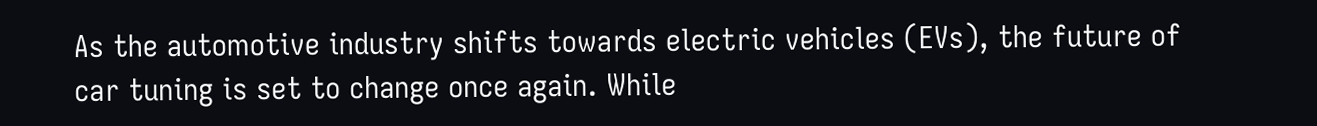As the automotive industry shifts towards electric vehicles (EVs), the future of car tuning is set to change once again. While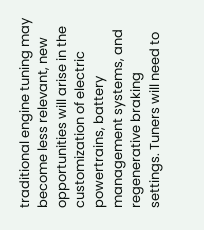traditional engine tuning may become less relevant, new opportunities will arise in the customization of electric powertrains, battery management systems, and regenerative braking settings. Tuners will need to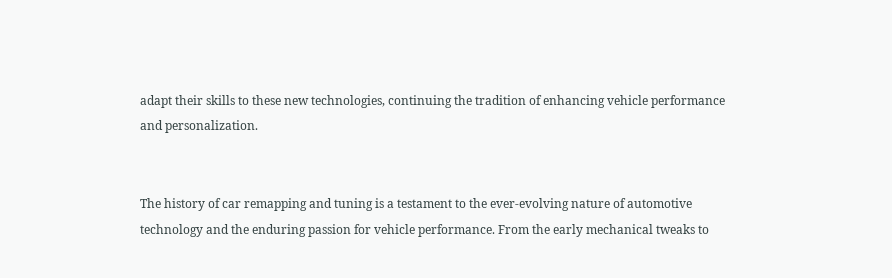adapt their skills to these new technologies, continuing the tradition of enhancing vehicle performance and personalization.


The history of car remapping and tuning is a testament to the ever-evolving nature of automotive technology and the enduring passion for vehicle performance. From the early mechanical tweaks to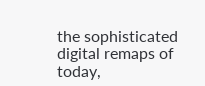the sophisticated digital remaps of today,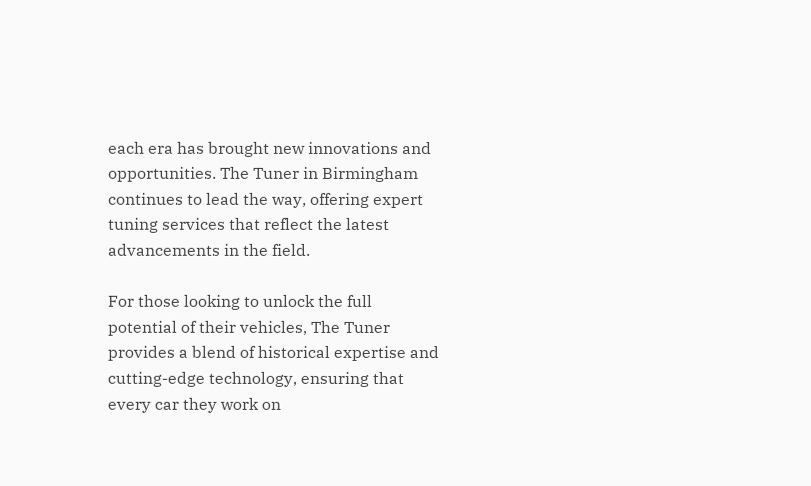each era has brought new innovations and opportunities. The Tuner in Birmingham continues to lead the way, offering expert tuning services that reflect the latest advancements in the field.

For those looking to unlock the full potential of their vehicles, The Tuner provides a blend of historical expertise and cutting-edge technology, ensuring that every car they work on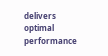delivers optimal performance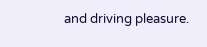and driving pleasure.